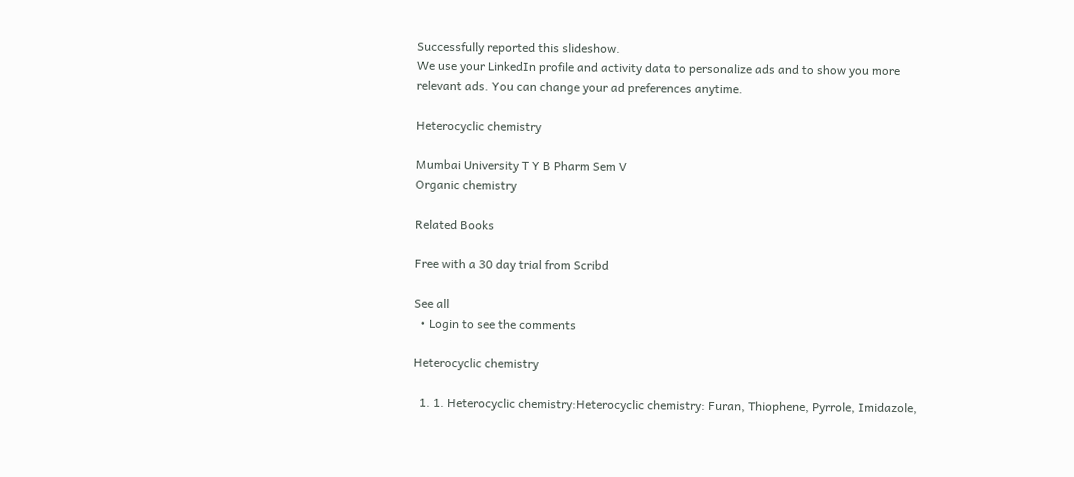Successfully reported this slideshow.
We use your LinkedIn profile and activity data to personalize ads and to show you more relevant ads. You can change your ad preferences anytime.

Heterocyclic chemistry

Mumbai University T Y B Pharm Sem V
Organic chemistry

Related Books

Free with a 30 day trial from Scribd

See all
  • Login to see the comments

Heterocyclic chemistry

  1. 1. Heterocyclic chemistry:Heterocyclic chemistry: Furan, Thiophene, Pyrrole, Imidazole,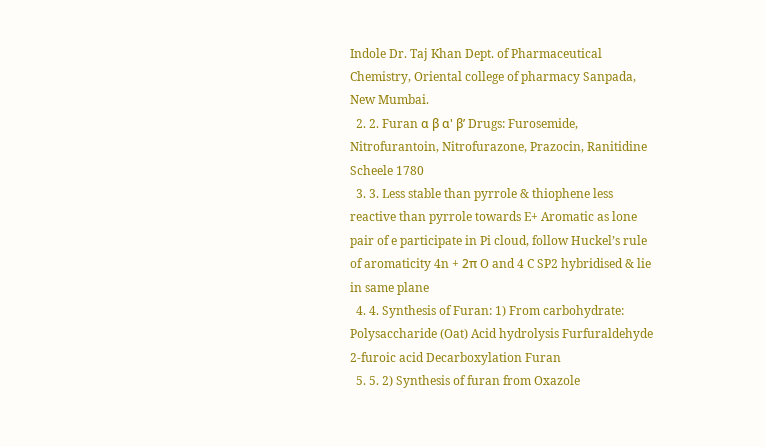Indole Dr. Taj Khan Dept. of Pharmaceutical Chemistry, Oriental college of pharmacy Sanpada, New Mumbai.
  2. 2. Furan α β α' β’ Drugs: Furosemide, Nitrofurantoin, Nitrofurazone, Prazocin, Ranitidine Scheele 1780
  3. 3. Less stable than pyrrole & thiophene less reactive than pyrrole towards E+ Aromatic as lone pair of e participate in Pi cloud, follow Huckel’s rule of aromaticity 4n + 2π O and 4 C SP2 hybridised & lie in same plane
  4. 4. Synthesis of Furan: 1) From carbohydrate: Polysaccharide (Oat) Acid hydrolysis Furfuraldehyde 2-furoic acid Decarboxylation Furan
  5. 5. 2) Synthesis of furan from Oxazole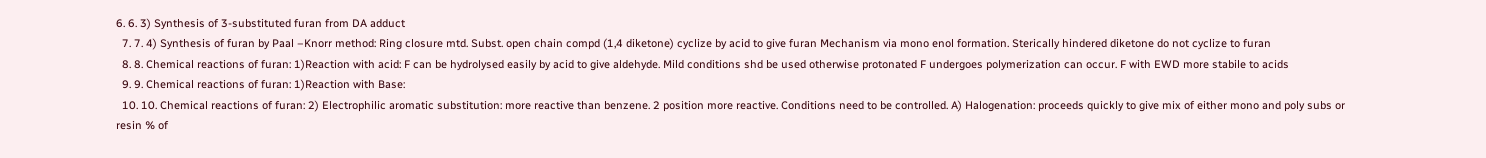6. 6. 3) Synthesis of 3-substituted furan from DA adduct
  7. 7. 4) Synthesis of furan by Paal –Knorr method: Ring closure mtd. Subst. open chain compd (1,4 diketone) cyclize by acid to give furan Mechanism via mono enol formation. Sterically hindered diketone do not cyclize to furan
  8. 8. Chemical reactions of furan: 1)Reaction with acid: F can be hydrolysed easily by acid to give aldehyde. Mild conditions shd be used otherwise protonated F undergoes polymerization can occur. F with EWD more stabile to acids
  9. 9. Chemical reactions of furan: 1)Reaction with Base:
  10. 10. Chemical reactions of furan: 2) Electrophilic aromatic substitution: more reactive than benzene. 2 position more reactive. Conditions need to be controlled. A) Halogenation: proceeds quickly to give mix of either mono and poly subs or resin % of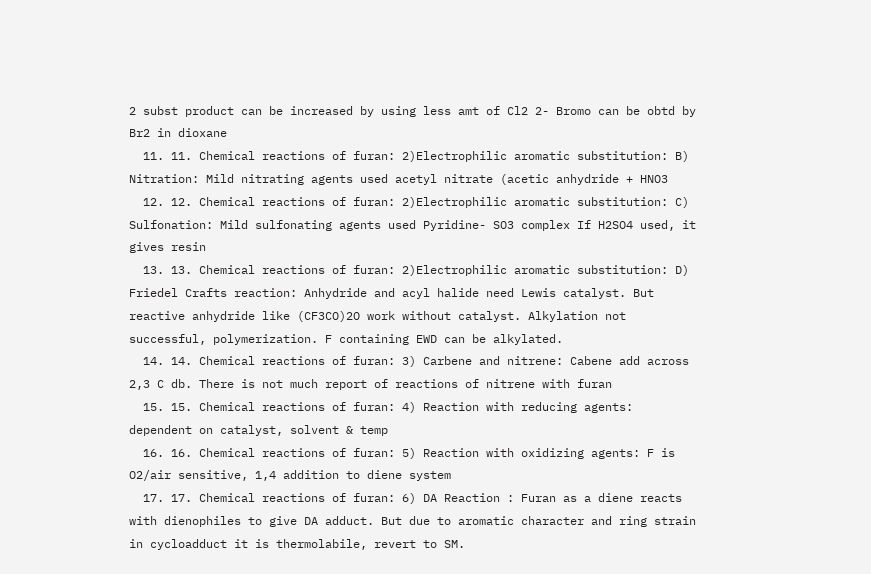2 subst product can be increased by using less amt of Cl2 2- Bromo can be obtd by Br2 in dioxane
  11. 11. Chemical reactions of furan: 2)Electrophilic aromatic substitution: B) Nitration: Mild nitrating agents used acetyl nitrate (acetic anhydride + HNO3
  12. 12. Chemical reactions of furan: 2)Electrophilic aromatic substitution: C) Sulfonation: Mild sulfonating agents used Pyridine- SO3 complex If H2SO4 used, it gives resin
  13. 13. Chemical reactions of furan: 2)Electrophilic aromatic substitution: D) Friedel Crafts reaction: Anhydride and acyl halide need Lewis catalyst. But reactive anhydride like (CF3CO)2O work without catalyst. Alkylation not successful, polymerization. F containing EWD can be alkylated.
  14. 14. Chemical reactions of furan: 3) Carbene and nitrene: Cabene add across 2,3 C db. There is not much report of reactions of nitrene with furan
  15. 15. Chemical reactions of furan: 4) Reaction with reducing agents: dependent on catalyst, solvent & temp
  16. 16. Chemical reactions of furan: 5) Reaction with oxidizing agents: F is O2/air sensitive, 1,4 addition to diene system
  17. 17. Chemical reactions of furan: 6) DA Reaction : Furan as a diene reacts with dienophiles to give DA adduct. But due to aromatic character and ring strain in cycloadduct it is thermolabile, revert to SM.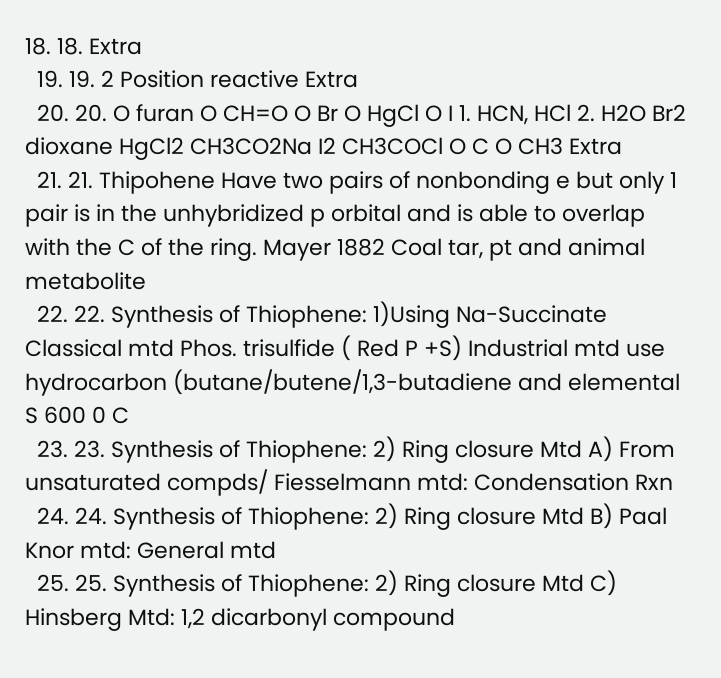18. 18. Extra
  19. 19. 2 Position reactive Extra
  20. 20. O furan O CH=O O Br O HgCl O I 1. HCN, HCl 2. H2O Br2 dioxane HgCl2 CH3CO2Na I2 CH3COCl O C O CH3 Extra
  21. 21. Thipohene Have two pairs of nonbonding e but only 1 pair is in the unhybridized p orbital and is able to overlap with the C of the ring. Mayer 1882 Coal tar, pt and animal metabolite
  22. 22. Synthesis of Thiophene: 1)Using Na-Succinate Classical mtd Phos. trisulfide ( Red P +S) Industrial mtd use hydrocarbon (butane/butene/1,3-butadiene and elemental S 600 0 C
  23. 23. Synthesis of Thiophene: 2) Ring closure Mtd A) From unsaturated compds/ Fiesselmann mtd: Condensation Rxn
  24. 24. Synthesis of Thiophene: 2) Ring closure Mtd B) Paal Knor mtd: General mtd
  25. 25. Synthesis of Thiophene: 2) Ring closure Mtd C) Hinsberg Mtd: 1,2 dicarbonyl compound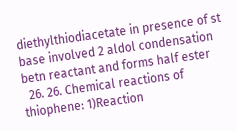diethylthiodiacetate in presence of st base involved 2 aldol condensation betn reactant and forms half ester
  26. 26. Chemical reactions of thiophene: 1)Reaction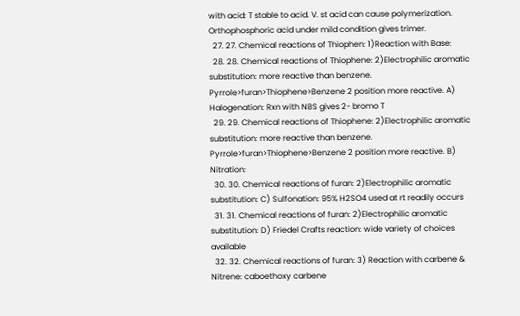with acid: T stable to acid. V. st acid can cause polymerization. Orthophosphoric acid under mild condition gives trimer.
  27. 27. Chemical reactions of Thiophen: 1)Reaction with Base:
  28. 28. Chemical reactions of Thiophene: 2)Electrophilic aromatic substitution: more reactive than benzene. Pyrrole>furan>Thiophene>Benzene 2 position more reactive. A) Halogenation: Rxn with NBS gives 2- bromo T
  29. 29. Chemical reactions of Thiophene: 2)Electrophilic aromatic substitution: more reactive than benzene. Pyrrole>furan>Thiophene>Benzene 2 position more reactive. B) Nitration:
  30. 30. Chemical reactions of furan: 2)Electrophilic aromatic substitution: C) Sulfonation: 95% H2SO4 used at rt readily occurs
  31. 31. Chemical reactions of furan: 2)Electrophilic aromatic substitution: D) Friedel Crafts reaction: wide variety of choices available
  32. 32. Chemical reactions of furan: 3) Reaction with carbene & Nitrene: caboethoxy carbene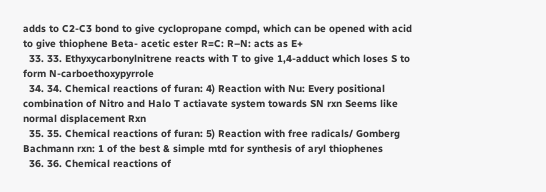adds to C2-C3 bond to give cyclopropane compd, which can be opened with acid to give thiophene Beta- acetic ester R=C: R–N: acts as E+
  33. 33. Ethyxycarbonylnitrene reacts with T to give 1,4-adduct which loses S to form N-carboethoxypyrrole
  34. 34. Chemical reactions of furan: 4) Reaction with Nu: Every positional combination of Nitro and Halo T actiavate system towards SN rxn Seems like normal displacement Rxn
  35. 35. Chemical reactions of furan: 5) Reaction with free radicals/ Gomberg Bachmann rxn: 1 of the best & simple mtd for synthesis of aryl thiophenes
  36. 36. Chemical reactions of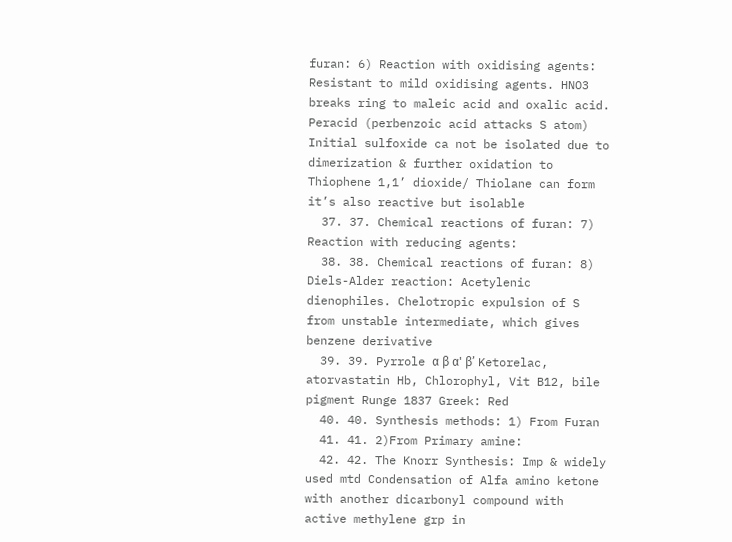furan: 6) Reaction with oxidising agents: Resistant to mild oxidising agents. HNO3 breaks ring to maleic acid and oxalic acid. Peracid (perbenzoic acid attacks S atom) Initial sulfoxide ca not be isolated due to dimerization & further oxidation to Thiophene 1,1’ dioxide/ Thiolane can form it’s also reactive but isolable
  37. 37. Chemical reactions of furan: 7) Reaction with reducing agents:
  38. 38. Chemical reactions of furan: 8) Diels-Alder reaction: Acetylenic dienophiles. Chelotropic expulsion of S from unstable intermediate, which gives benzene derivative
  39. 39. Pyrrole α β α' β’ Ketorelac, atorvastatin Hb, Chlorophyl, Vit B12, bile pigment Runge 1837 Greek: Red
  40. 40. Synthesis methods: 1) From Furan
  41. 41. 2)From Primary amine:
  42. 42. The Knorr Synthesis: Imp & widely used mtd Condensation of Alfa amino ketone with another dicarbonyl compound with active methylene grp in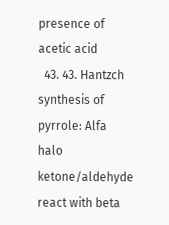presence of acetic acid
  43. 43. Hantzch synthesis of pyrrole: Alfa halo ketone/aldehyde react with beta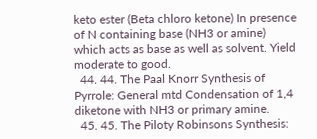keto ester (Beta chloro ketone) In presence of N containing base (NH3 or amine) which acts as base as well as solvent. Yield moderate to good.
  44. 44. The Paal Knorr Synthesis of Pyrrole: General mtd Condensation of 1,4 diketone with NH3 or primary amine.
  45. 45. The Piloty Robinsons Synthesis: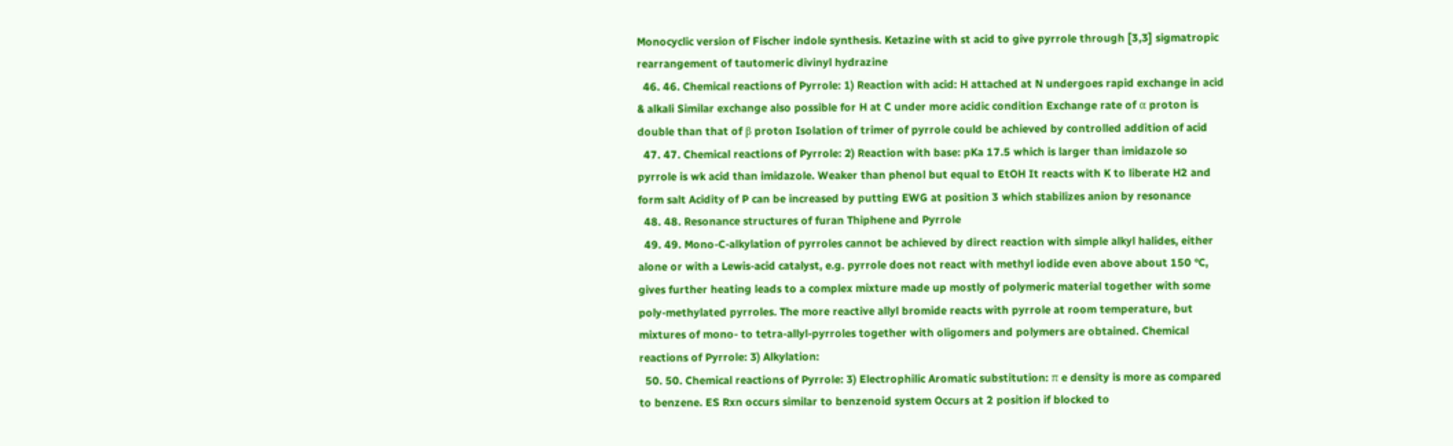Monocyclic version of Fischer indole synthesis. Ketazine with st acid to give pyrrole through [3,3] sigmatropic rearrangement of tautomeric divinyl hydrazine
  46. 46. Chemical reactions of Pyrrole: 1) Reaction with acid: H attached at N undergoes rapid exchange in acid & alkali Similar exchange also possible for H at C under more acidic condition Exchange rate of α proton is double than that of β proton Isolation of trimer of pyrrole could be achieved by controlled addition of acid
  47. 47. Chemical reactions of Pyrrole: 2) Reaction with base: pKa 17.5 which is larger than imidazole so pyrrole is wk acid than imidazole. Weaker than phenol but equal to EtOH It reacts with K to liberate H2 and form salt Acidity of P can be increased by putting EWG at position 3 which stabilizes anion by resonance
  48. 48. Resonance structures of furan Thiphene and Pyrrole
  49. 49. Mono-C-alkylation of pyrroles cannot be achieved by direct reaction with simple alkyl halides, either alone or with a Lewis-acid catalyst, e.g. pyrrole does not react with methyl iodide even above about 150 °C, gives further heating leads to a complex mixture made up mostly of polymeric material together with some poly-methylated pyrroles. The more reactive allyl bromide reacts with pyrrole at room temperature, but mixtures of mono- to tetra-allyl-pyrroles together with oligomers and polymers are obtained. Chemical reactions of Pyrrole: 3) Alkylation:
  50. 50. Chemical reactions of Pyrrole: 3) Electrophilic Aromatic substitution: π e density is more as compared to benzene. ES Rxn occurs similar to benzenoid system Occurs at 2 position if blocked to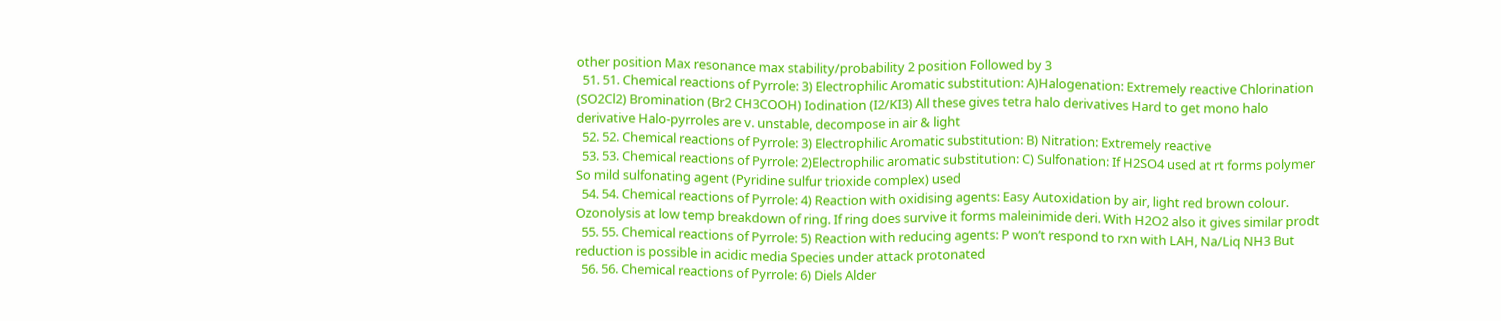other position Max resonance max stability/probability 2 position Followed by 3
  51. 51. Chemical reactions of Pyrrole: 3) Electrophilic Aromatic substitution: A)Halogenation: Extremely reactive Chlorination (SO2Cl2) Bromination (Br2 CH3COOH) Iodination (I2/KI3) All these gives tetra halo derivatives Hard to get mono halo derivative Halo-pyrroles are v. unstable, decompose in air & light
  52. 52. Chemical reactions of Pyrrole: 3) Electrophilic Aromatic substitution: B) Nitration: Extremely reactive
  53. 53. Chemical reactions of Pyrrole: 2)Electrophilic aromatic substitution: C) Sulfonation: If H2SO4 used at rt forms polymer So mild sulfonating agent (Pyridine sulfur trioxide complex) used
  54. 54. Chemical reactions of Pyrrole: 4) Reaction with oxidising agents: Easy Autoxidation by air, light red brown colour. Ozonolysis at low temp breakdown of ring. If ring does survive it forms maleinimide deri. With H2O2 also it gives similar prodt
  55. 55. Chemical reactions of Pyrrole: 5) Reaction with reducing agents: P won’t respond to rxn with LAH, Na/Liq NH3 But reduction is possible in acidic media Species under attack protonated
  56. 56. Chemical reactions of Pyrrole: 6) Diels Alder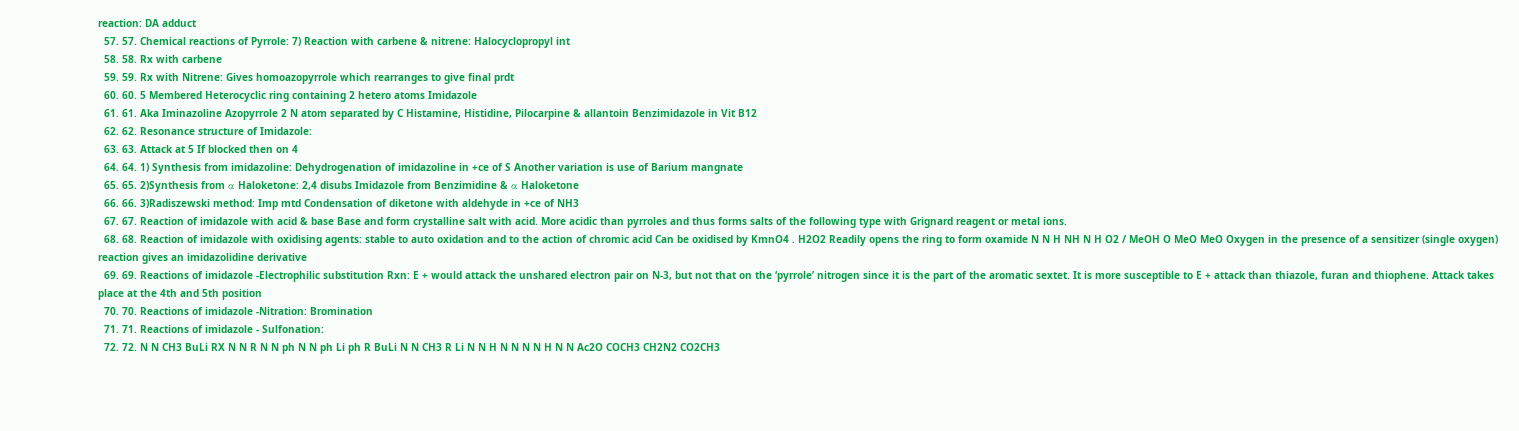reaction: DA adduct
  57. 57. Chemical reactions of Pyrrole: 7) Reaction with carbene & nitrene: Halocyclopropyl int
  58. 58. Rx with carbene
  59. 59. Rx with Nitrene: Gives homoazopyrrole which rearranges to give final prdt
  60. 60. 5 Membered Heterocyclic ring containing 2 hetero atoms Imidazole
  61. 61. Aka Iminazoline Azopyrrole 2 N atom separated by C Histamine, Histidine, Pilocarpine & allantoin Benzimidazole in Vit B12
  62. 62. Resonance structure of Imidazole:
  63. 63. Attack at 5 If blocked then on 4
  64. 64. 1) Synthesis from imidazoline: Dehydrogenation of imidazoline in +ce of S Another variation is use of Barium mangnate
  65. 65. 2)Synthesis from α Haloketone: 2,4 disubs Imidazole from Benzimidine & α Haloketone
  66. 66. 3)Radiszewski method: Imp mtd Condensation of diketone with aldehyde in +ce of NH3
  67. 67. Reaction of imidazole with acid & base Base and form crystalline salt with acid. More acidic than pyrroles and thus forms salts of the following type with Grignard reagent or metal ions.
  68. 68. Reaction of imidazole with oxidising agents: stable to auto oxidation and to the action of chromic acid Can be oxidised by KmnO4 . H2O2 Readily opens the ring to form oxamide N N H NH N H O2 / MeOH O MeO MeO Oxygen in the presence of a sensitizer (single oxygen) reaction gives an imidazolidine derivative
  69. 69. Reactions of imidazole -Electrophilic substitution Rxn: E + would attack the unshared electron pair on N-3, but not that on the ‘pyrrole’ nitrogen since it is the part of the aromatic sextet. It is more susceptible to E + attack than thiazole, furan and thiophene. Attack takes place at the 4th and 5th position
  70. 70. Reactions of imidazole -Nitration: Bromination
  71. 71. Reactions of imidazole - Sulfonation:
  72. 72. N N CH3 BuLi RX N N R N N ph N N ph Li ph R BuLi N N CH3 R Li N N H N N N N H N N Ac2O COCH3 CH2N2 CO2CH3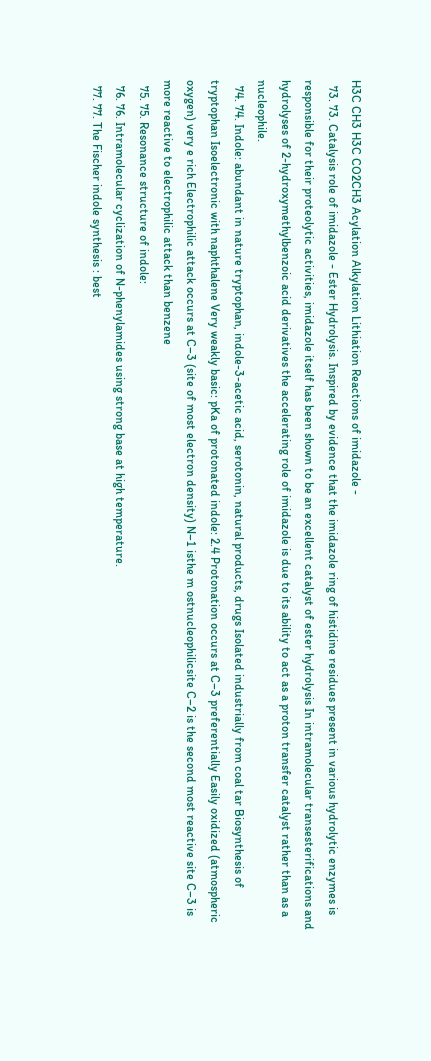H3C CH3 H3C CO2CH3 Acylation Alkylation Lithiation Reactions of imidazole -
  73. 73. Catalysis role of imidazole - Ester Hydrolysis. Inspired by evidence that the imidazole ring of histidine residues present in various hydrolytic enzymes is responsible for their proteolytic activities, imidazole itself has been shown to be an excellent catalyst of ester hydrolysis In intramolecular transesterifications and hydrolyses of 2-hydroxymethylbenzoic acid derivatives the accelerating role of imidazole is due to its ability to act as a proton transfer catalyst rather than as a nucleophile.
  74. 74. Indole: abundant in nature tryptophan, indole-3-acetic acid, serotonin, natural products, drugs Isolated industrially from coal tar Biosynthesis of tryptophan Isoelectronic with naphthalene Very weakly basic: pKa of protonated indole: 2.4 Protonation occurs at C–3 preferentially Easily oxidized (atmospheric oxygen) very e rich Electrophilic attack occurs at C–3 (site of most electron density) N–1 isthe m ostnucleophilicsite C–2 is the second most reactive site C–3 is more reactive to electrophilic attack than benzene
  75. 75. Resonance structure of indole:
  76. 76. Intramolecular cyclization of N-phenylamides using strong base at high temperature.
  77. 77. The Fischer indole synthesis : best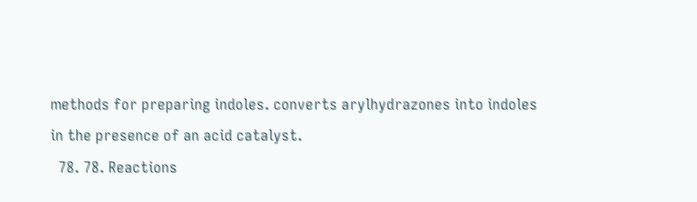methods for preparing indoles. converts arylhydrazones into indoles in the presence of an acid catalyst.
  78. 78. Reactions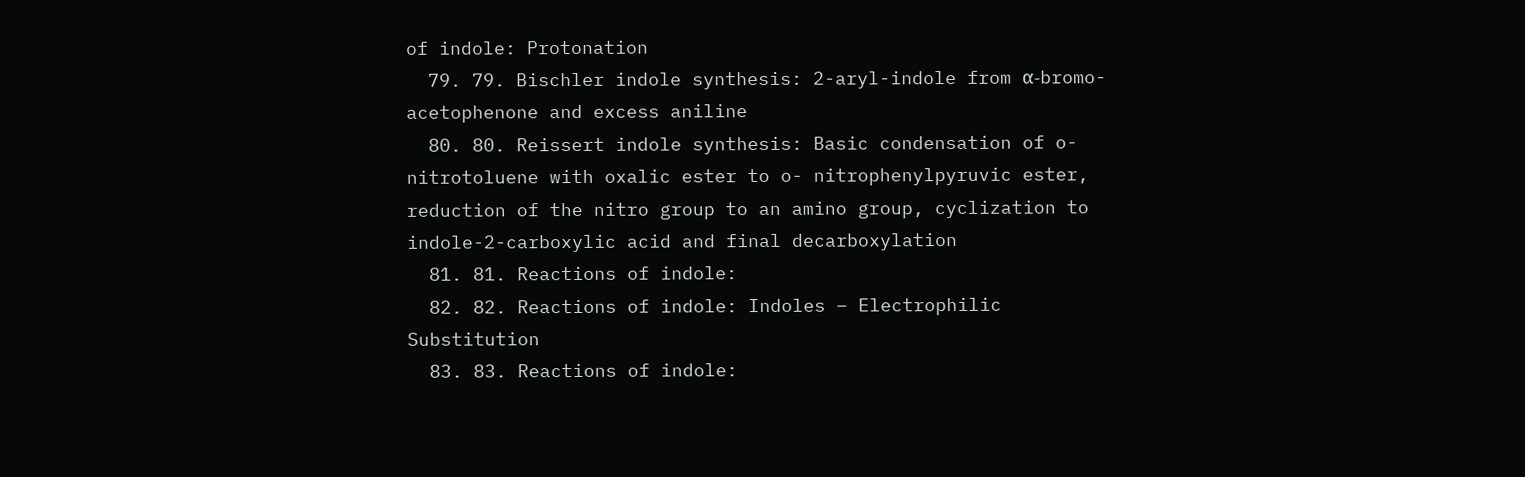of indole: Protonation
  79. 79. Bischler indole synthesis: 2-aryl-indole from α-bromo-acetophenone and excess aniline
  80. 80. Reissert indole synthesis: Basic condensation of o-nitrotoluene with oxalic ester to o- nitrophenylpyruvic ester, reduction of the nitro group to an amino group, cyclization to indole-2-carboxylic acid and final decarboxylation
  81. 81. Reactions of indole:
  82. 82. Reactions of indole: Indoles – Electrophilic Substitution
  83. 83. Reactions of indole: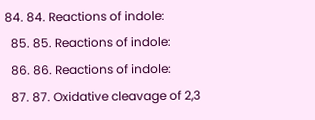84. 84. Reactions of indole:
  85. 85. Reactions of indole:
  86. 86. Reactions of indole:
  87. 87. Oxidative cleavage of 2,3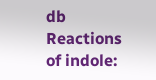db Reactions of indole: